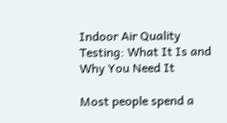Indoor Air Quality Testing: What It Is and Why You Need It

Most people spend a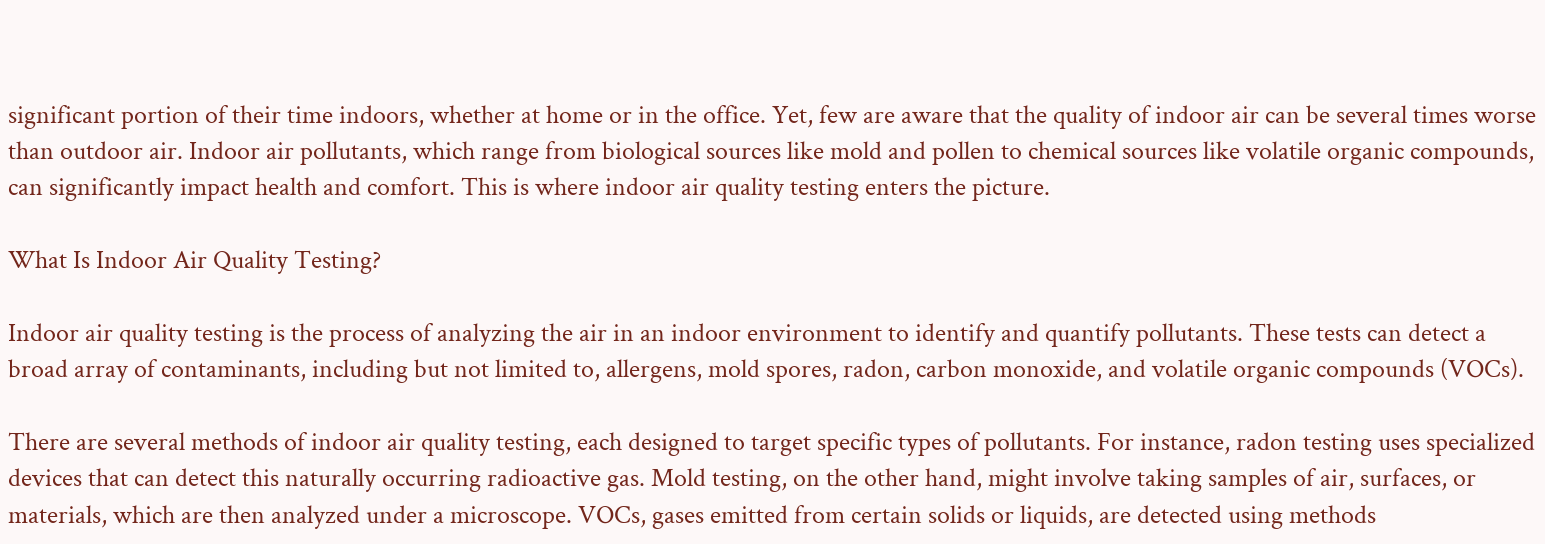significant portion of their time indoors, whether at home or in the office. Yet, few are aware that the quality of indoor air can be several times worse than outdoor air. Indoor air pollutants, which range from biological sources like mold and pollen to chemical sources like volatile organic compounds, can significantly impact health and comfort. This is where indoor air quality testing enters the picture.

What Is Indoor Air Quality Testing?

Indoor air quality testing is the process of analyzing the air in an indoor environment to identify and quantify pollutants. These tests can detect a broad array of contaminants, including but not limited to, allergens, mold spores, radon, carbon monoxide, and volatile organic compounds (VOCs).

There are several methods of indoor air quality testing, each designed to target specific types of pollutants. For instance, radon testing uses specialized devices that can detect this naturally occurring radioactive gas. Mold testing, on the other hand, might involve taking samples of air, surfaces, or materials, which are then analyzed under a microscope. VOCs, gases emitted from certain solids or liquids, are detected using methods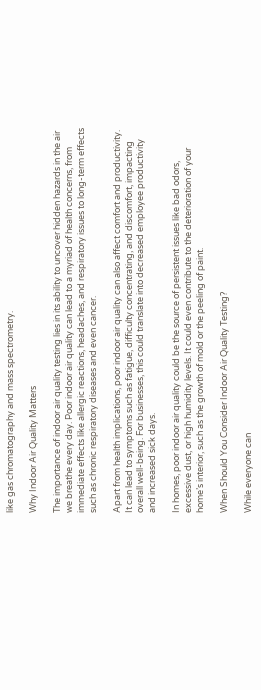like gas chromatography and mass spectrometry.

Why Indoor Air Quality Matters

The importance of indoor air quality testing lies in its ability to uncover hidden hazards in the air we breathe every day. Poor indoor air quality can lead to a myriad of health concerns, from immediate effects like allergic reactions, headaches, and respiratory issues to long-term effects such as chronic respiratory diseases and even cancer.

Apart from health implications, poor indoor air quality can also affect comfort and productivity. It can lead to symptoms such as fatigue, difficulty concentrating, and discomfort, impacting overall well-being. For businesses, this could translate into decreased employee productivity and increased sick days.

In homes, poor indoor air quality could be the source of persistent issues like bad odors, excessive dust, or high humidity levels. It could even contribute to the deterioration of your home’s interior, such as the growth of mold or the peeling of paint.

When Should You Consider Indoor Air Quality Testing?

While everyone can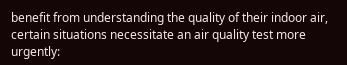benefit from understanding the quality of their indoor air, certain situations necessitate an air quality test more urgently: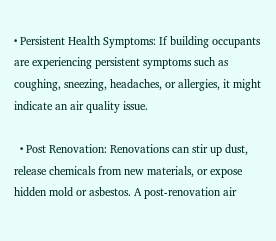• Persistent Health Symptoms: If building occupants are experiencing persistent symptoms such as coughing, sneezing, headaches, or allergies, it might indicate an air quality issue.

  • Post Renovation: Renovations can stir up dust, release chemicals from new materials, or expose hidden mold or asbestos. A post-renovation air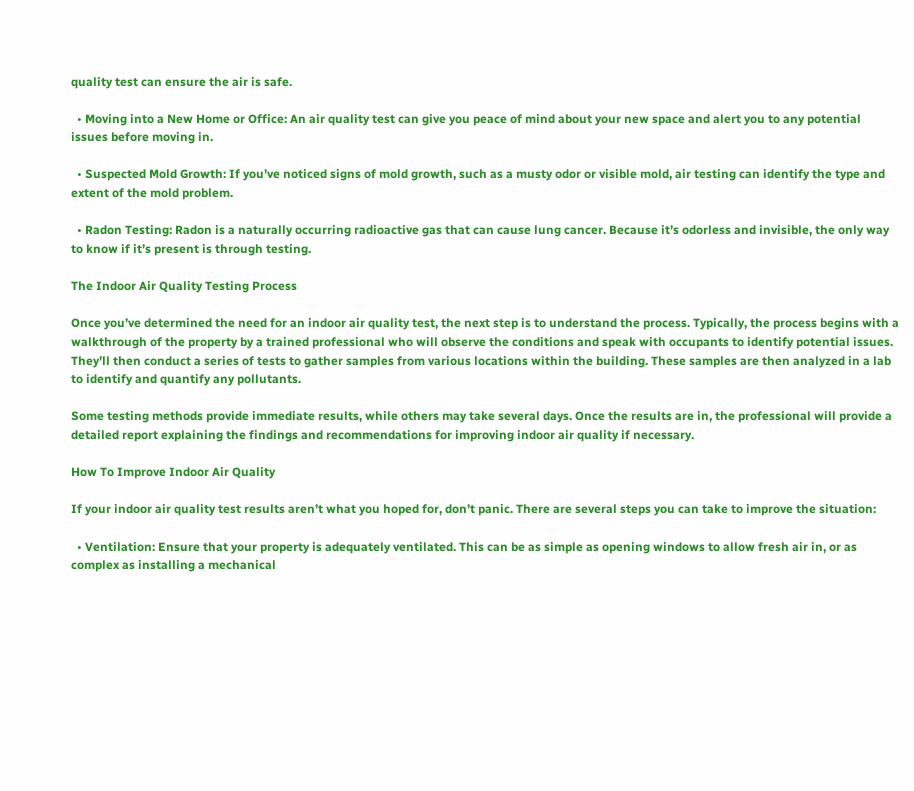quality test can ensure the air is safe.

  • Moving into a New Home or Office: An air quality test can give you peace of mind about your new space and alert you to any potential issues before moving in.

  • Suspected Mold Growth: If you’ve noticed signs of mold growth, such as a musty odor or visible mold, air testing can identify the type and extent of the mold problem.

  • Radon Testing: Radon is a naturally occurring radioactive gas that can cause lung cancer. Because it’s odorless and invisible, the only way to know if it’s present is through testing.

The Indoor Air Quality Testing Process

Once you’ve determined the need for an indoor air quality test, the next step is to understand the process. Typically, the process begins with a walkthrough of the property by a trained professional who will observe the conditions and speak with occupants to identify potential issues. They’ll then conduct a series of tests to gather samples from various locations within the building. These samples are then analyzed in a lab to identify and quantify any pollutants.

Some testing methods provide immediate results, while others may take several days. Once the results are in, the professional will provide a detailed report explaining the findings and recommendations for improving indoor air quality if necessary.

How To Improve Indoor Air Quality

If your indoor air quality test results aren’t what you hoped for, don’t panic. There are several steps you can take to improve the situation:

  • Ventilation: Ensure that your property is adequately ventilated. This can be as simple as opening windows to allow fresh air in, or as complex as installing a mechanical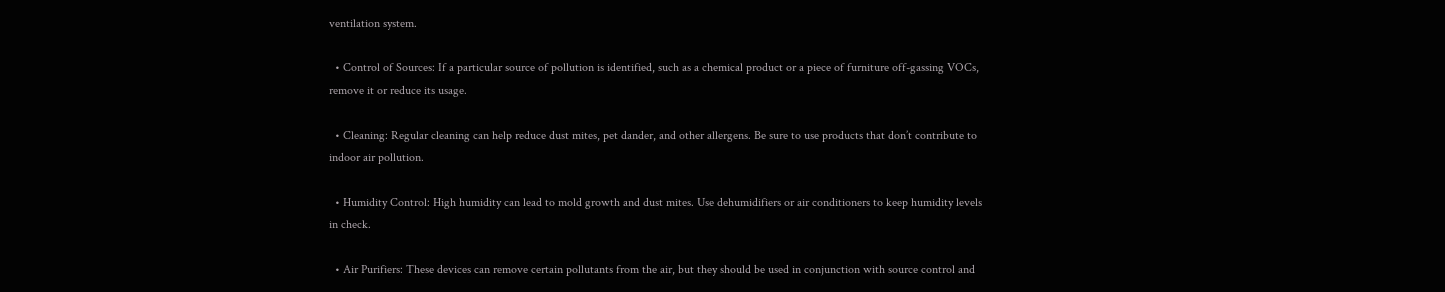ventilation system.

  • Control of Sources: If a particular source of pollution is identified, such as a chemical product or a piece of furniture off-gassing VOCs, remove it or reduce its usage.

  • Cleaning: Regular cleaning can help reduce dust mites, pet dander, and other allergens. Be sure to use products that don’t contribute to indoor air pollution.

  • Humidity Control: High humidity can lead to mold growth and dust mites. Use dehumidifiers or air conditioners to keep humidity levels in check.

  • Air Purifiers: These devices can remove certain pollutants from the air, but they should be used in conjunction with source control and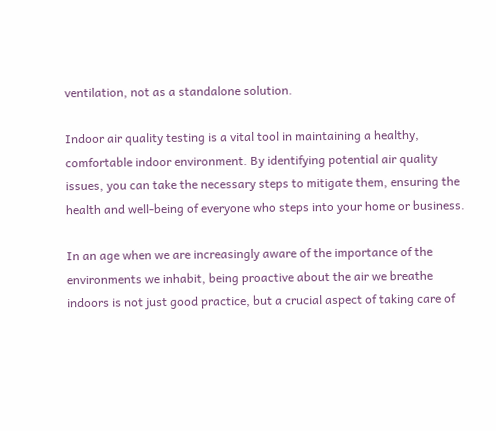ventilation, not as a standalone solution.

Indoor air quality testing is a vital tool in maintaining a healthy, comfortable indoor environment. By identifying potential air quality issues, you can take the necessary steps to mitigate them, ensuring the health and well-being of everyone who steps into your home or business.

In an age when we are increasingly aware of the importance of the environments we inhabit, being proactive about the air we breathe indoors is not just good practice, but a crucial aspect of taking care of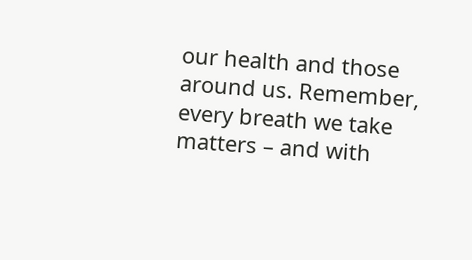our health and those around us. Remember, every breath we take matters – and with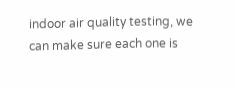indoor air quality testing, we can make sure each one is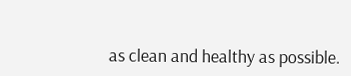as clean and healthy as possible.